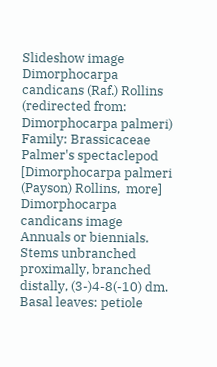Slideshow image
Dimorphocarpa candicans (Raf.) Rollins (redirected from: Dimorphocarpa palmeri)
Family: Brassicaceae
Palmer's spectaclepod
[Dimorphocarpa palmeri (Payson) Rollins,  more]
Dimorphocarpa candicans image
Annuals or biennials. Stems unbranched proximally, branched distally, (3-)4-8(-10) dm. Basal leaves: petiole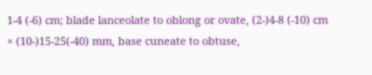1-4 (-6) cm; blade lanceolate to oblong or ovate, (2-)4-8 (-10) cm × (10-)15-25(-40) mm, base cuneate to obtuse,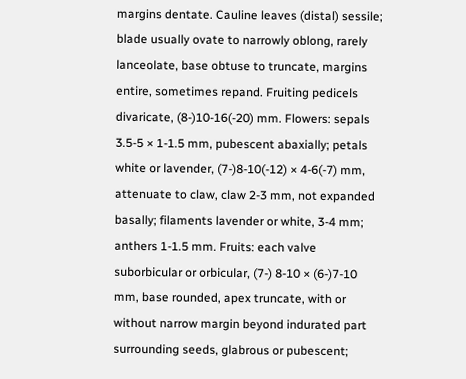margins dentate. Cauline leaves (distal) sessile; blade usually ovate to narrowly oblong, rarely lanceolate, base obtuse to truncate, margins entire, sometimes repand. Fruiting pedicels divaricate, (8-)10-16(-20) mm. Flowers: sepals 3.5-5 × 1-1.5 mm, pubescent abaxially; petals white or lavender, (7-)8-10(-12) × 4-6(-7) mm, attenuate to claw, claw 2-3 mm, not expanded basally; filaments lavender or white, 3-4 mm; anthers 1-1.5 mm. Fruits: each valve suborbicular or orbicular, (7-) 8-10 × (6-)7-10 mm, base rounded, apex truncate, with or without narrow margin beyond indurated part surrounding seeds, glabrous or pubescent;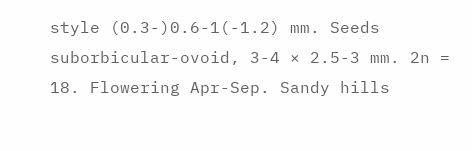style (0.3-)0.6-1(-1.2) mm. Seeds suborbicular-ovoid, 3-4 × 2.5-3 mm. 2n = 18. Flowering Apr-Sep. Sandy hills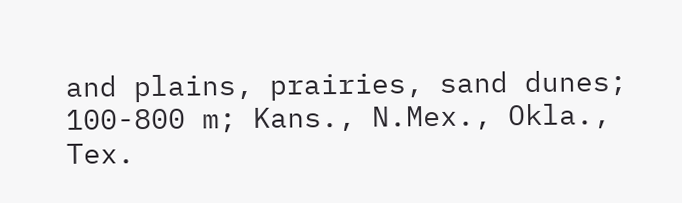and plains, prairies, sand dunes; 100-800 m; Kans., N.Mex., Okla., Tex.